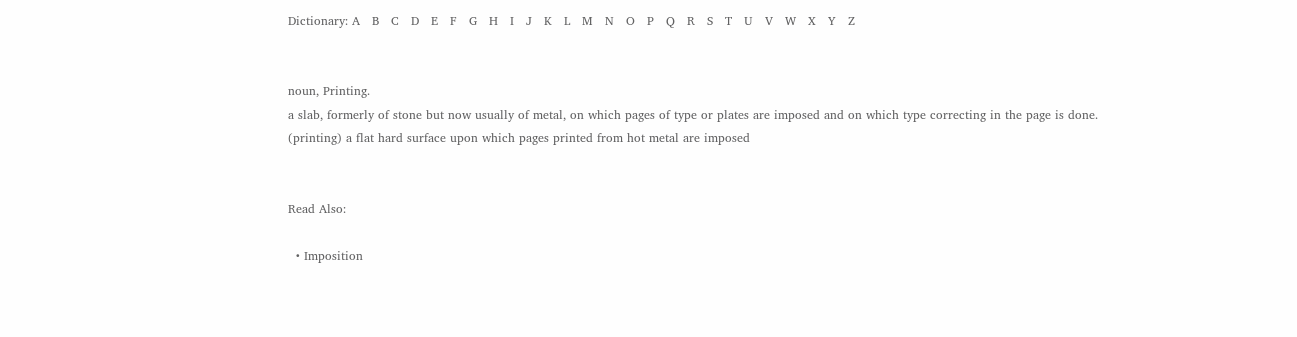Dictionary: A   B   C   D   E   F   G   H   I   J   K   L   M   N   O   P   Q   R   S   T   U   V   W   X   Y   Z


noun, Printing.
a slab, formerly of stone but now usually of metal, on which pages of type or plates are imposed and on which type correcting in the page is done.
(printing) a flat hard surface upon which pages printed from hot metal are imposed


Read Also:

  • Imposition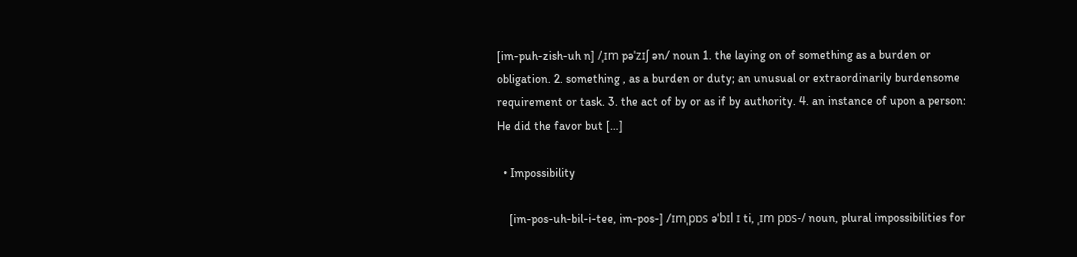[im-puh-zish-uh n] /ˌɪm pəˈzɪʃ ən/ noun 1. the laying on of something as a burden or obligation. 2. something , as a burden or duty; an unusual or extraordinarily burdensome requirement or task. 3. the act of by or as if by authority. 4. an instance of upon a person: He did the favor but […]

  • Impossibility

    [im-pos-uh-bil-i-tee, im-pos-] /ɪmˌpɒs əˈbɪl ɪ ti, ˌɪm pɒs-/ noun, plural impossibilities for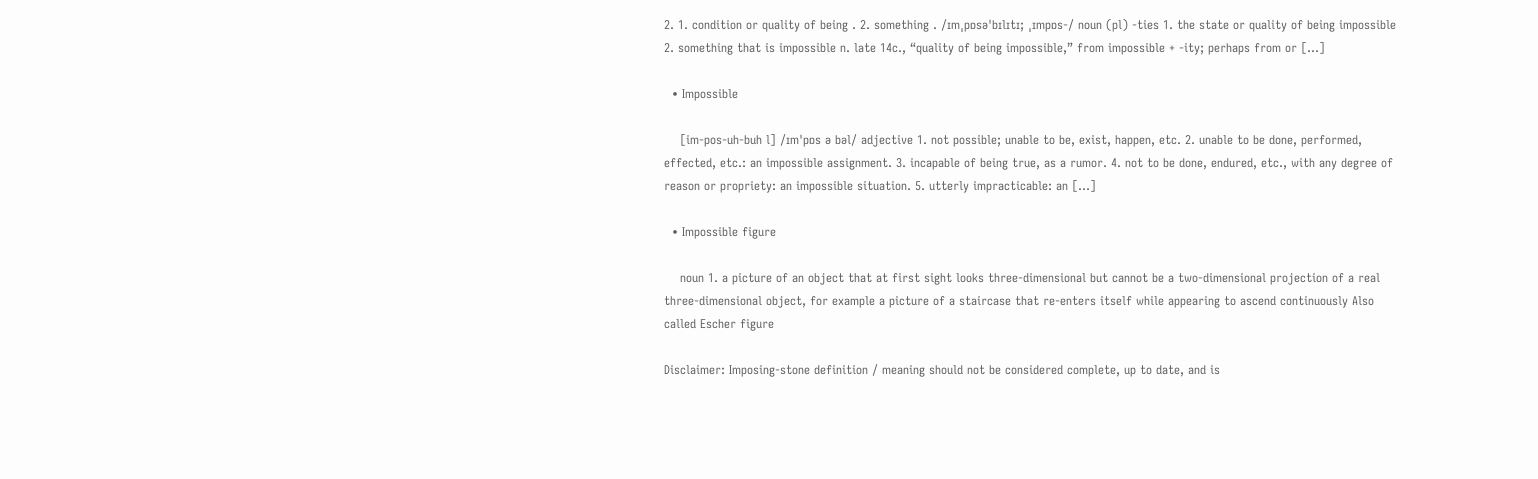2. 1. condition or quality of being . 2. something . /ɪmˌpɒsəˈbɪlɪtɪ; ˌɪmpɒs-/ noun (pl) -ties 1. the state or quality of being impossible 2. something that is impossible n. late 14c., “quality of being impossible,” from impossible + -ity; perhaps from or […]

  • Impossible

    [im-pos-uh-buh l] /ɪmˈpɒs ə bəl/ adjective 1. not possible; unable to be, exist, happen, etc. 2. unable to be done, performed, effected, etc.: an impossible assignment. 3. incapable of being true, as a rumor. 4. not to be done, endured, etc., with any degree of reason or propriety: an impossible situation. 5. utterly impracticable: an […]

  • Impossible figure

    noun 1. a picture of an object that at first sight looks three-dimensional but cannot be a two-dimensional projection of a real three-dimensional object, for example a picture of a staircase that re-enters itself while appearing to ascend continuously Also called Escher figure

Disclaimer: Imposing-stone definition / meaning should not be considered complete, up to date, and is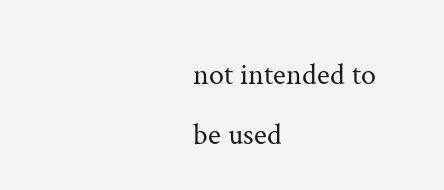not intended to be used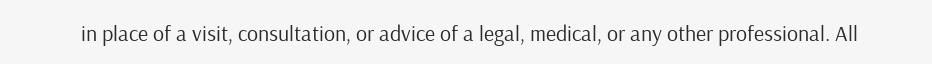in place of a visit, consultation, or advice of a legal, medical, or any other professional. All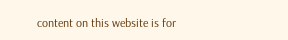content on this website is for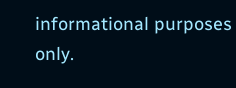informational purposes only.